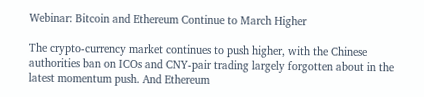Webinar: Bitcoin and Ethereum Continue to March Higher

The crypto-currency market continues to push higher, with the Chinese authorities ban on ICOs and CNY-pair trading largely forgotten about in the latest momentum push. And Ethereum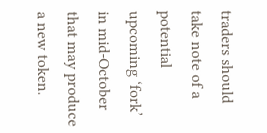traders should take note of a potential upcoming ‘fork’ in mid-October that may produce a new token.